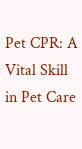Pet CPR: A Vital Skill in Pet Care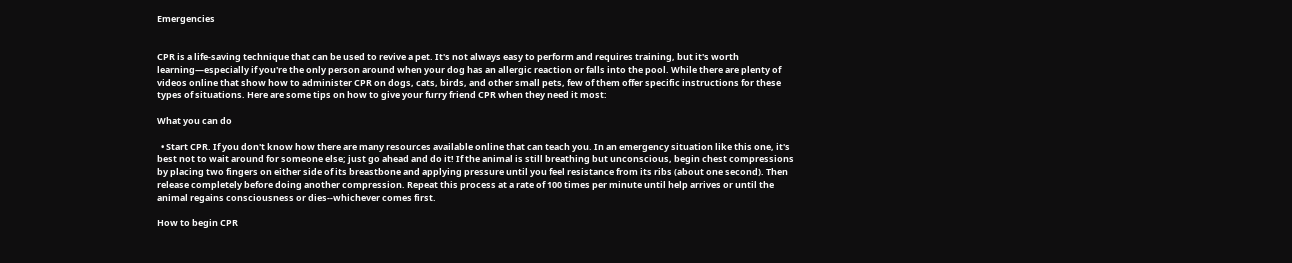Emergencies


CPR is a life-saving technique that can be used to revive a pet. It's not always easy to perform and requires training, but it's worth learning—especially if you're the only person around when your dog has an allergic reaction or falls into the pool. While there are plenty of videos online that show how to administer CPR on dogs, cats, birds, and other small pets, few of them offer specific instructions for these types of situations. Here are some tips on how to give your furry friend CPR when they need it most:

What you can do

  • Start CPR. If you don't know how there are many resources available online that can teach you. In an emergency situation like this one, it's best not to wait around for someone else; just go ahead and do it! If the animal is still breathing but unconscious, begin chest compressions by placing two fingers on either side of its breastbone and applying pressure until you feel resistance from its ribs (about one second). Then release completely before doing another compression. Repeat this process at a rate of 100 times per minute until help arrives or until the animal regains consciousness or dies--whichever comes first.

How to begin CPR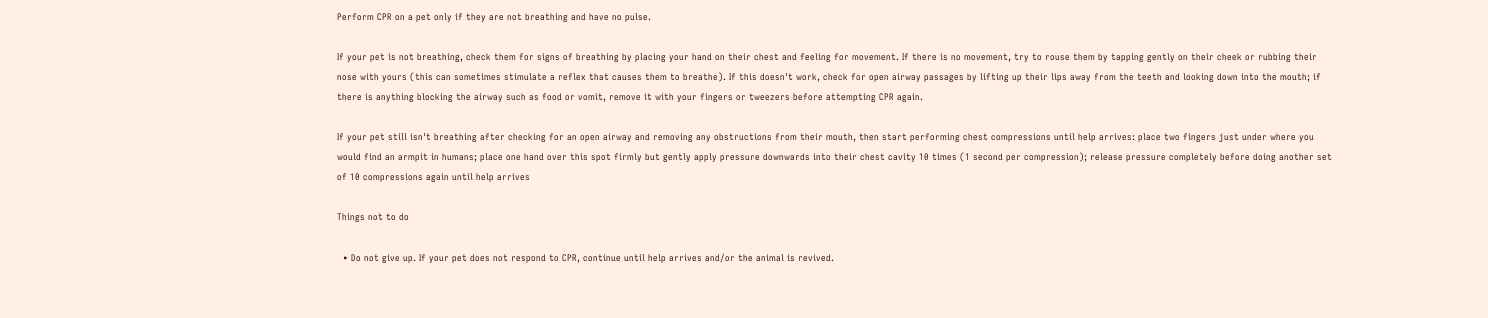Perform CPR on a pet only if they are not breathing and have no pulse.

If your pet is not breathing, check them for signs of breathing by placing your hand on their chest and feeling for movement. If there is no movement, try to rouse them by tapping gently on their cheek or rubbing their nose with yours (this can sometimes stimulate a reflex that causes them to breathe). If this doesn't work, check for open airway passages by lifting up their lips away from the teeth and looking down into the mouth; if there is anything blocking the airway such as food or vomit, remove it with your fingers or tweezers before attempting CPR again.

If your pet still isn't breathing after checking for an open airway and removing any obstructions from their mouth, then start performing chest compressions until help arrives: place two fingers just under where you would find an armpit in humans; place one hand over this spot firmly but gently apply pressure downwards into their chest cavity 10 times (1 second per compression); release pressure completely before doing another set of 10 compressions again until help arrives

Things not to do

  • Do not give up. If your pet does not respond to CPR, continue until help arrives and/or the animal is revived.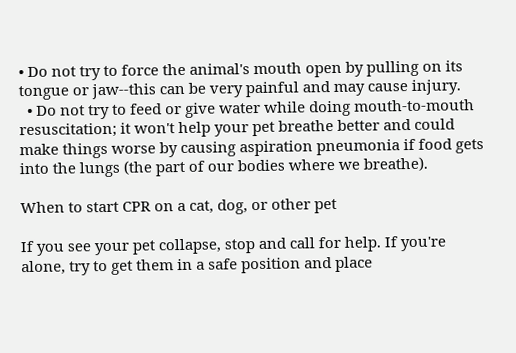• Do not try to force the animal's mouth open by pulling on its tongue or jaw--this can be very painful and may cause injury.
  • Do not try to feed or give water while doing mouth-to-mouth resuscitation; it won't help your pet breathe better and could make things worse by causing aspiration pneumonia if food gets into the lungs (the part of our bodies where we breathe).

When to start CPR on a cat, dog, or other pet

If you see your pet collapse, stop and call for help. If you're alone, try to get them in a safe position and place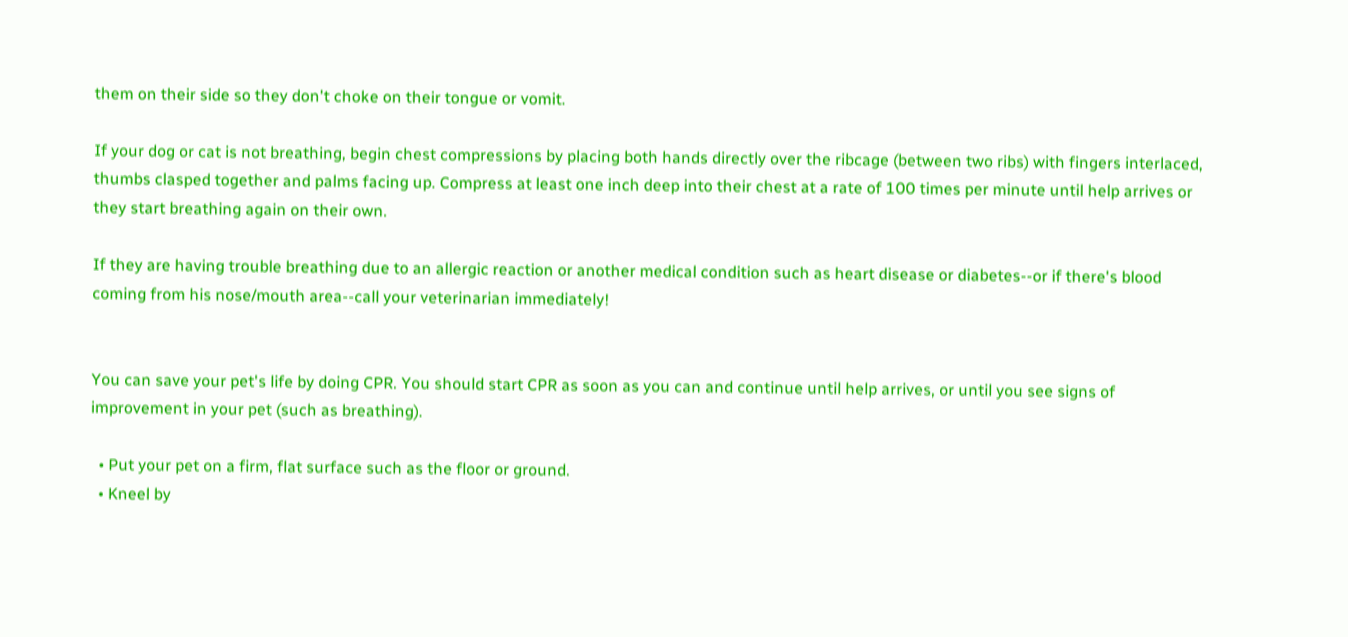them on their side so they don't choke on their tongue or vomit.

If your dog or cat is not breathing, begin chest compressions by placing both hands directly over the ribcage (between two ribs) with fingers interlaced, thumbs clasped together and palms facing up. Compress at least one inch deep into their chest at a rate of 100 times per minute until help arrives or they start breathing again on their own.

If they are having trouble breathing due to an allergic reaction or another medical condition such as heart disease or diabetes--or if there's blood coming from his nose/mouth area--call your veterinarian immediately!


You can save your pet's life by doing CPR. You should start CPR as soon as you can and continue until help arrives, or until you see signs of improvement in your pet (such as breathing).

  • Put your pet on a firm, flat surface such as the floor or ground.
  • Kneel by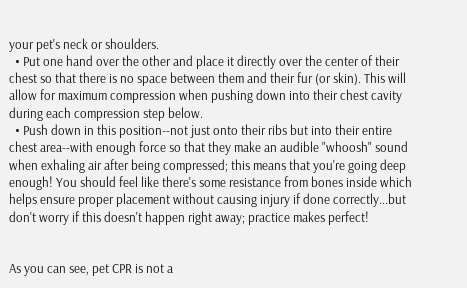your pet's neck or shoulders.
  • Put one hand over the other and place it directly over the center of their chest so that there is no space between them and their fur (or skin). This will allow for maximum compression when pushing down into their chest cavity during each compression step below.
  • Push down in this position--not just onto their ribs but into their entire chest area--with enough force so that they make an audible "whoosh" sound when exhaling air after being compressed; this means that you're going deep enough! You should feel like there's some resistance from bones inside which helps ensure proper placement without causing injury if done correctly...but don't worry if this doesn't happen right away; practice makes perfect!


As you can see, pet CPR is not a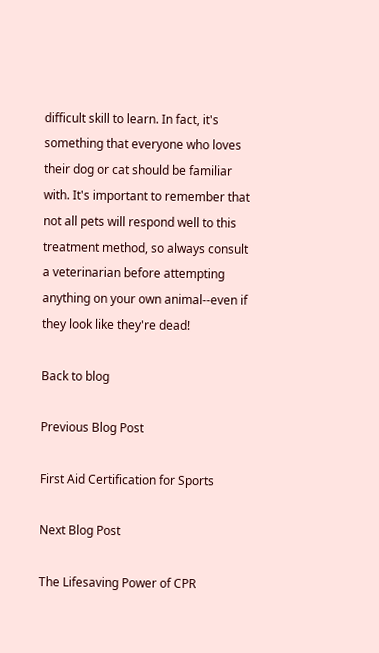difficult skill to learn. In fact, it's something that everyone who loves their dog or cat should be familiar with. It's important to remember that not all pets will respond well to this treatment method, so always consult a veterinarian before attempting anything on your own animal--even if they look like they're dead!

Back to blog

Previous Blog Post

First Aid Certification for Sports

Next Blog Post

The Lifesaving Power of CPR